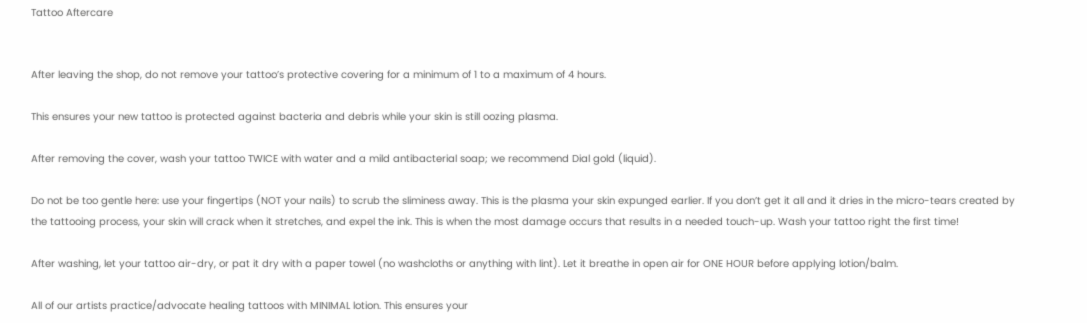Tattoo Aftercare


After leaving the shop, do not remove your tattoo’s protective covering for a minimum of 1 to a maximum of 4 hours.

This ensures your new tattoo is protected against bacteria and debris while your skin is still oozing plasma.

After removing the cover, wash your tattoo TWICE with water and a mild antibacterial soap; we recommend Dial gold (liquid).

Do not be too gentle here: use your fingertips (NOT your nails) to scrub the sliminess away. This is the plasma your skin expunged earlier. If you don’t get it all and it dries in the micro-tears created by the tattooing process, your skin will crack when it stretches, and expel the ink. This is when the most damage occurs that results in a needed touch-up. Wash your tattoo right the first time!

After washing, let your tattoo air-dry, or pat it dry with a paper towel (no washcloths or anything with lint). Let it breathe in open air for ONE HOUR before applying lotion/balm.

All of our artists practice/advocate healing tattoos with MINIMAL lotion. This ensures your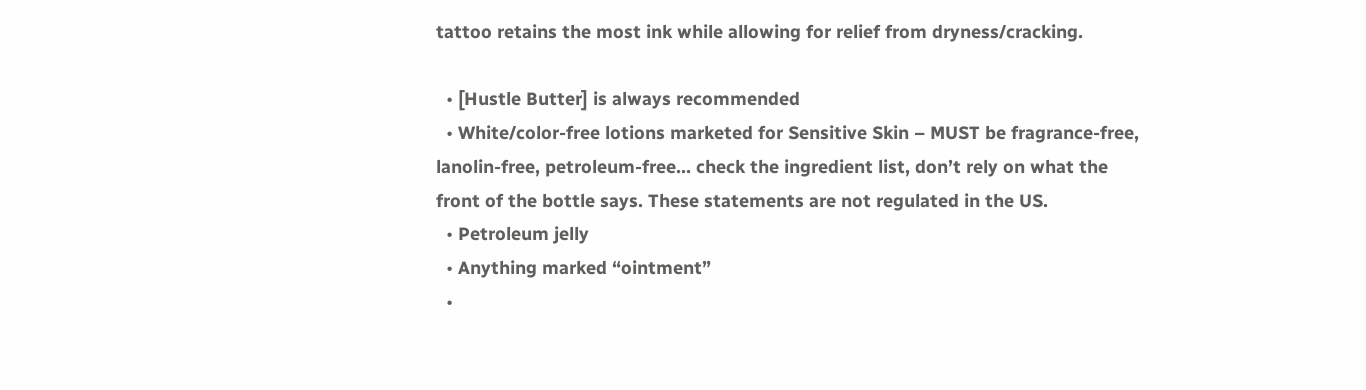tattoo retains the most ink while allowing for relief from dryness/cracking.

  • [Hustle Butter] is always recommended
  • White/color-free lotions marketed for Sensitive Skin – MUST be fragrance-free, lanolin-free, petroleum-free… check the ingredient list, don’t rely on what the front of the bottle says. These statements are not regulated in the US.
  • Petroleum jelly
  • Anything marked “ointment”
  •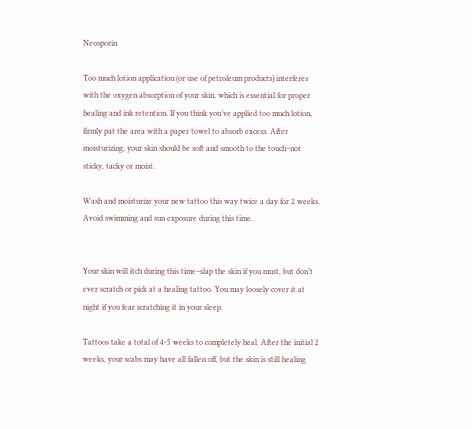Neosporin

Too much lotion application (or use of petroleum products) interferes with the oxygen absorption of your skin, which is essential for proper healing and ink retention. If you think you’ve applied too much lotion, firmly pat the area with a paper towel to absorb excess. After moisturizing, your skin should be soft and smooth to the touch–not sticky, tacky or moist.

Wash and moisturize your new tattoo this way twice a day for 2 weeks. Avoid swimming and sun exposure during this time.


Your skin will itch during this time–slap the skin if you must, but don’t ever scratch or pick at a healing tattoo. You may loosely cover it at night if you fear scratching it in your sleep.

Tattoos take a total of 4-5 weeks to completely heal. After the initial 2 weeks, your scabs may have all fallen off, but the skin is still healing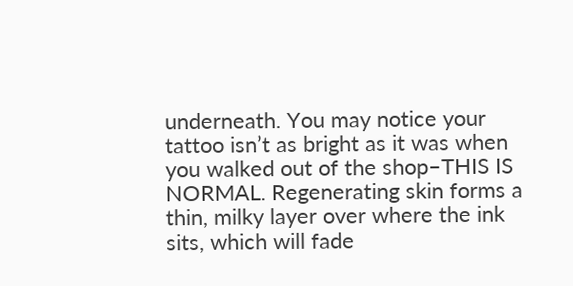underneath. You may notice your tattoo isn’t as bright as it was when you walked out of the shop–THIS IS NORMAL. Regenerating skin forms a thin, milky layer over where the ink sits, which will fade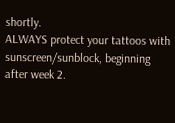shortly.
ALWAYS protect your tattoos with sunscreen/sunblock, beginning after week 2.